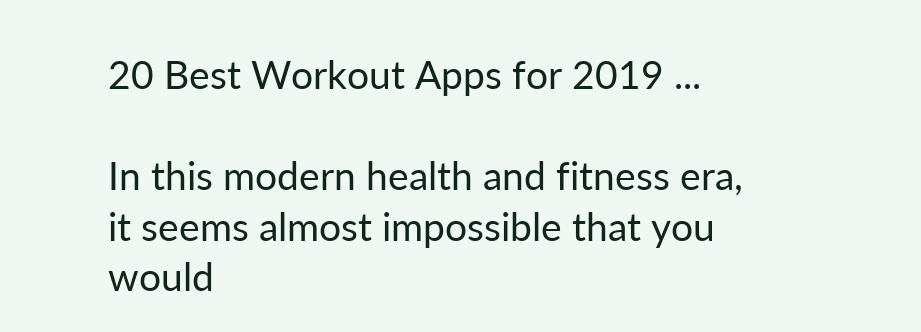20 Best Workout Apps for 2019 ...

In this modern health and fitness era, it seems almost impossible that you would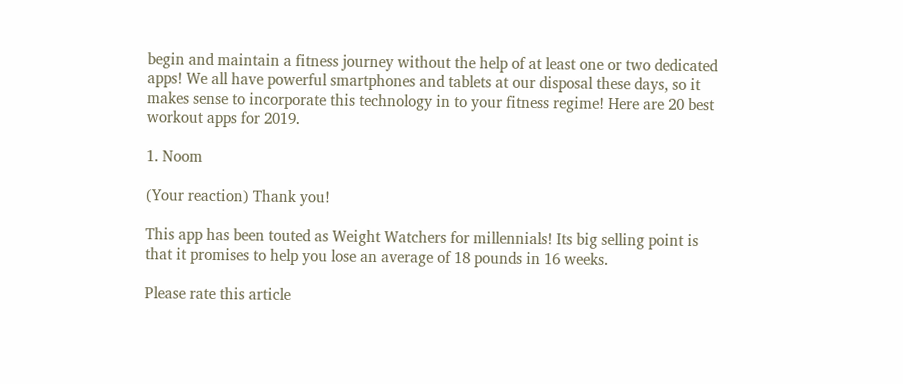begin and maintain a fitness journey without the help of at least one or two dedicated apps! We all have powerful smartphones and tablets at our disposal these days, so it makes sense to incorporate this technology in to your fitness regime! Here are 20 best workout apps for 2019.

1. Noom

(Your reaction) Thank you!

This app has been touted as Weight Watchers for millennials! Its big selling point is that it promises to help you lose an average of 18 pounds in 16 weeks.

Please rate this article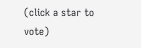(click a star to vote)